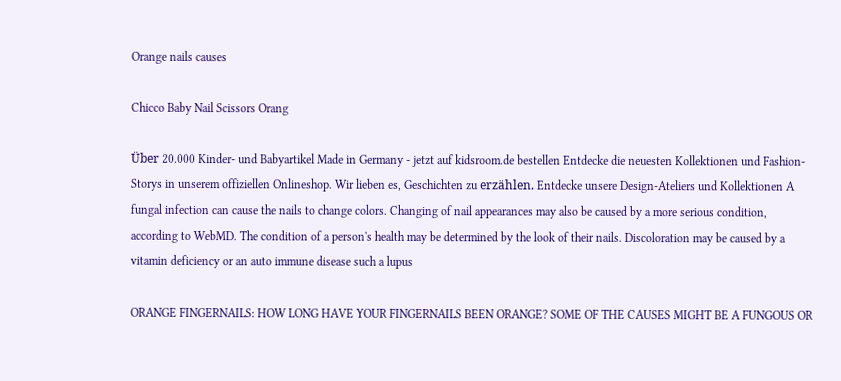Orange nails causes

Chicco Baby Nail Scissors Orang

Über 20.000 Kinder- und Babyartikel Made in Germany - jetzt auf kidsroom.de bestellen Entdecke die neuesten Kollektionen und Fashion-Storys in unserem offiziellen Onlineshop. Wir lieben es, Geschichten zu erzählen. Entdecke unsere Design-Ateliers und Kollektionen A fungal infection can cause the nails to change colors. Changing of nail appearances may also be caused by a more serious condition, according to WebMD. The condition of a person's health may be determined by the look of their nails. Discoloration may be caused by a vitamin deficiency or an auto immune disease such a lupus

ORANGE FINGERNAILS: HOW LONG HAVE YOUR FINGERNAILS BEEN ORANGE? SOME OF THE CAUSES MIGHT BE A FUNGOUS OR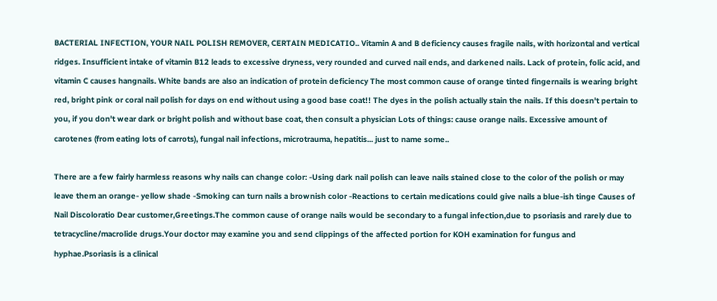BACTERIAL INFECTION, YOUR NAIL POLISH REMOVER, CERTAIN MEDICATIO.. Vitamin A and B deficiency causes fragile nails, with horizontal and vertical ridges. Insufficient intake of vitamin B12 leads to excessive dryness, very rounded and curved nail ends, and darkened nails. Lack of protein, folic acid, and vitamin C causes hangnails. White bands are also an indication of protein deficiency The most common cause of orange tinted fingernails is wearing bright red, bright pink or coral nail polish for days on end without using a good base coat!! The dyes in the polish actually stain the nails. If this doesn't pertain to you, if you don't wear dark or bright polish and without base coat, then consult a physician Lots of things: cause orange nails. Excessive amount of carotenes (from eating lots of carrots), fungal nail infections, microtrauma, hepatitis... just to name some..

There are a few fairly harmless reasons why nails can change color: -Using dark nail polish can leave nails stained close to the color of the polish or may leave them an orange- yellow shade -Smoking can turn nails a brownish color -Reactions to certain medications could give nails a blue-ish tinge Causes of Nail Discoloratio Dear customer,Greetings.The common cause of orange nails would be secondary to a fungal infection,due to psoriasis and rarely due to tetracycline/macrolide drugs.Your doctor may examine you and send clippings of the affected portion for KOH examination for fungus and hyphae.Psoriasis is a clinical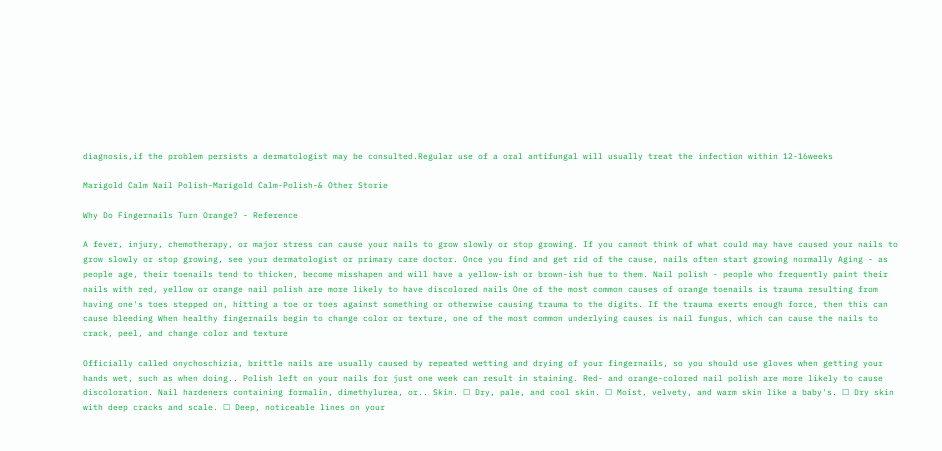diagnosis,if the problem persists a dermatologist may be consulted.Regular use of a oral antifungal will usually treat the infection within 12-16weeks

Marigold Calm Nail Polish-Marigold Calm-Polish-& Other Storie

Why Do Fingernails Turn Orange? - Reference

A fever, injury, chemotherapy, or major stress can cause your nails to grow slowly or stop growing. If you cannot think of what could may have caused your nails to grow slowly or stop growing, see your dermatologist or primary care doctor. Once you find and get rid of the cause, nails often start growing normally Aging - as people age, their toenails tend to thicken, become misshapen and will have a yellow-ish or brown-ish hue to them. Nail polish - people who frequently paint their nails with red, yellow or orange nail polish are more likely to have discolored nails One of the most common causes of orange toenails is trauma resulting from having one's toes stepped on, hitting a toe or toes against something or otherwise causing trauma to the digits. If the trauma exerts enough force, then this can cause bleeding When healthy fingernails begin to change color or texture, one of the most common underlying causes is nail fungus, which can cause the nails to crack, peel, and change color and texture

Officially called onychoschizia, brittle nails are usually caused by repeated wetting and drying of your fingernails, so you should use gloves when getting your hands wet, such as when doing.. Polish left on your nails for just one week can result in staining. Red- and orange-colored nail polish are more likely to cause discoloration. Nail hardeners containing formalin, dimethylurea, or.. Skin. ☐ Dry, pale, and cool skin. ☐ Moist, velvety, and warm skin like a baby's. ☐ Dry skin with deep cracks and scale. ☐ Deep, noticeable lines on your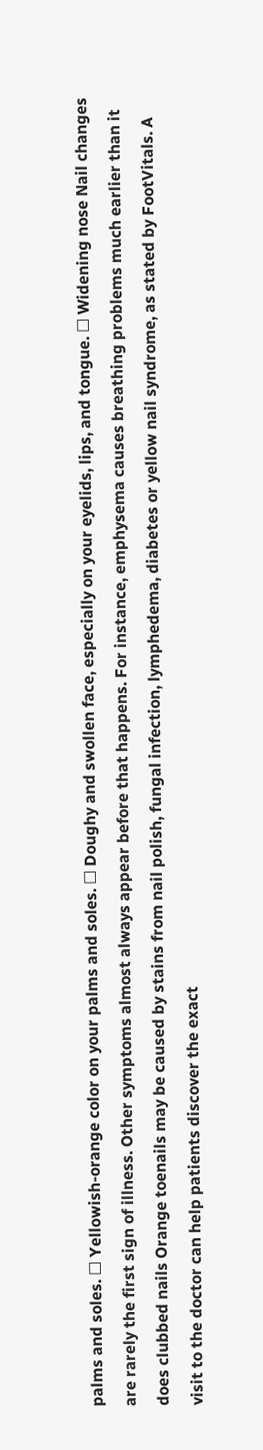palms and soles. ☐ Yellowish-orange color on your palms and soles. ☐ Doughy and swollen face, especially on your eyelids, lips, and tongue. ☐ Widening nose Nail changes are rarely the first sign of illness. Other symptoms almost always appear before that happens. For instance, emphysema causes breathing problems much earlier than it does clubbed nails Orange toenails may be caused by stains from nail polish, fungal infection, lymphedema, diabetes or yellow nail syndrome, as stated by FootVitals. A visit to the doctor can help patients discover the exact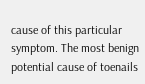cause of this particular symptom. The most benign potential cause of toenails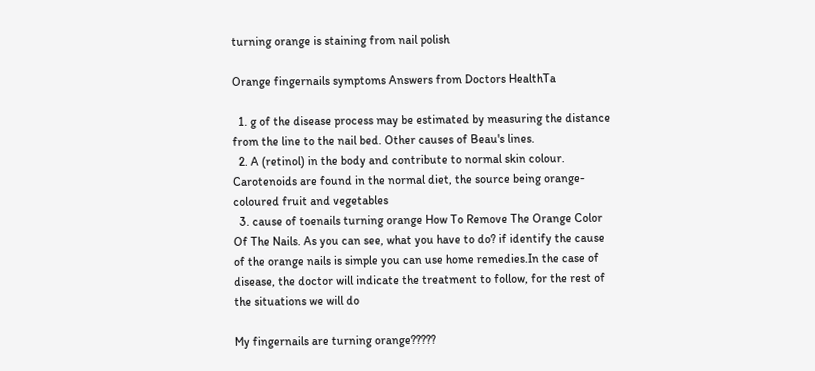turning orange is staining from nail polish

Orange fingernails symptoms Answers from Doctors HealthTa

  1. g of the disease process may be estimated by measuring the distance from the line to the nail bed. Other causes of Beau's lines.
  2. A (retinol) in the body and contribute to normal skin colour. Carotenoids are found in the normal diet, the source being orange-coloured fruit and vegetables
  3. cause of toenails turning orange How To Remove The Orange Color Of The Nails. As you can see, what you have to do? if identify the cause of the orange nails is simple you can use home remedies.In the case of disease, the doctor will indicate the treatment to follow, for the rest of the situations we will do

My fingernails are turning orange?????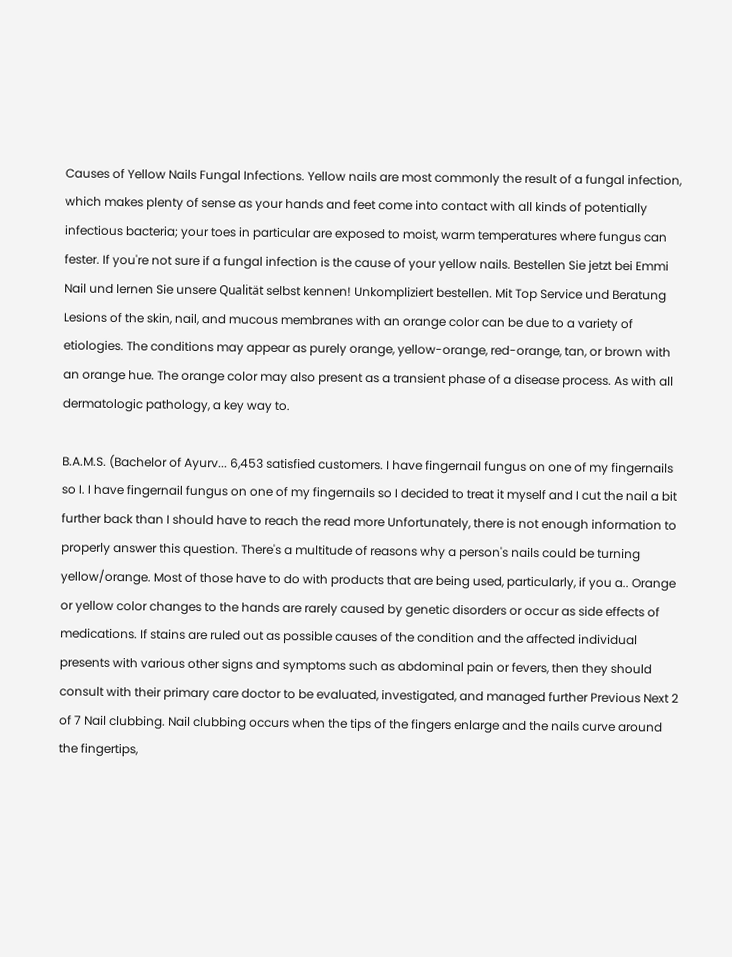Causes of Yellow Nails Fungal Infections. Yellow nails are most commonly the result of a fungal infection, which makes plenty of sense as your hands and feet come into contact with all kinds of potentially infectious bacteria; your toes in particular are exposed to moist, warm temperatures where fungus can fester. If you're not sure if a fungal infection is the cause of your yellow nails. Bestellen Sie jetzt bei Emmi Nail und lernen Sie unsere Qualität selbst kennen! Unkompliziert bestellen. Mit Top Service und Beratung Lesions of the skin, nail, and mucous membranes with an orange color can be due to a variety of etiologies. The conditions may appear as purely orange, yellow-orange, red-orange, tan, or brown with an orange hue. The orange color may also present as a transient phase of a disease process. As with all dermatologic pathology, a key way to.

B.A.M.S. (Bachelor of Ayurv... 6,453 satisfied customers. I have fingernail fungus on one of my fingernails so I. I have fingernail fungus on one of my fingernails so I decided to treat it myself and I cut the nail a bit further back than I should have to reach the read more Unfortunately, there is not enough information to properly answer this question. There's a multitude of reasons why a person's nails could be turning yellow/orange. Most of those have to do with products that are being used, particularly, if you a.. Orange or yellow color changes to the hands are rarely caused by genetic disorders or occur as side effects of medications. If stains are ruled out as possible causes of the condition and the affected individual presents with various other signs and symptoms such as abdominal pain or fevers, then they should consult with their primary care doctor to be evaluated, investigated, and managed further Previous Next 2 of 7 Nail clubbing. Nail clubbing occurs when the tips of the fingers enlarge and the nails curve around the fingertips,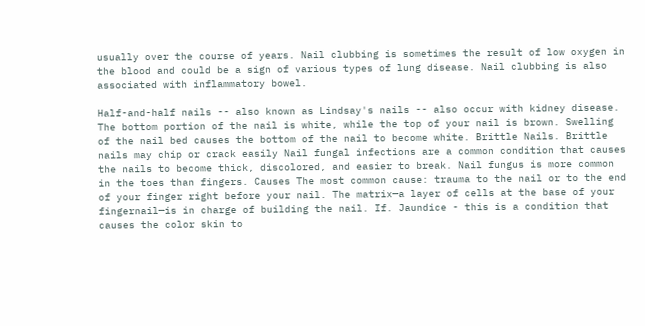usually over the course of years. Nail clubbing is sometimes the result of low oxygen in the blood and could be a sign of various types of lung disease. Nail clubbing is also associated with inflammatory bowel.

Half-and-half nails -- also known as Lindsay's nails -- also occur with kidney disease. The bottom portion of the nail is white, while the top of your nail is brown. Swelling of the nail bed causes the bottom of the nail to become white. Brittle Nails. Brittle nails may chip or crack easily Nail fungal infections are a common condition that causes the nails to become thick, discolored, and easier to break. Nail fungus is more common in the toes than fingers. Causes The most common cause: trauma to the nail or to the end of your finger right before your nail. The matrix—a layer of cells at the base of your fingernail—is in charge of building the nail. If. Jaundice - this is a condition that causes the color skin to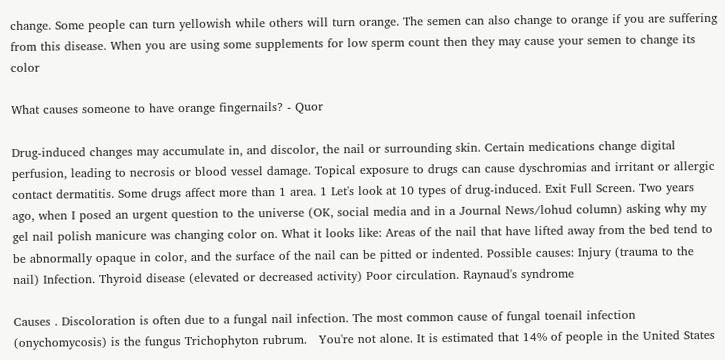change. Some people can turn yellowish while others will turn orange. The semen can also change to orange if you are suffering from this disease. When you are using some supplements for low sperm count then they may cause your semen to change its color

What causes someone to have orange fingernails? - Quor

Drug-induced changes may accumulate in, and discolor, the nail or surrounding skin. Certain medications change digital perfusion, leading to necrosis or blood vessel damage. Topical exposure to drugs can cause dyschromias and irritant or allergic contact dermatitis. Some drugs affect more than 1 area. 1 Let's look at 10 types of drug-induced. Exit Full Screen. Two years ago, when I posed an urgent question to the universe (OK, social media and in a Journal News/lohud column) asking why my gel nail polish manicure was changing color on. What it looks like: Areas of the nail that have lifted away from the bed tend to be abnormally opaque in color, and the surface of the nail can be pitted or indented. Possible causes: Injury (trauma to the nail) Infection. Thyroid disease (elevated or decreased activity) Poor circulation. Raynaud's syndrome

Causes . Discoloration is often due to a fungal nail infection. The most common cause of fungal toenail infection (onychomycosis) is the fungus Trichophyton rubrum.   You're not alone. It is estimated that 14% of people in the United States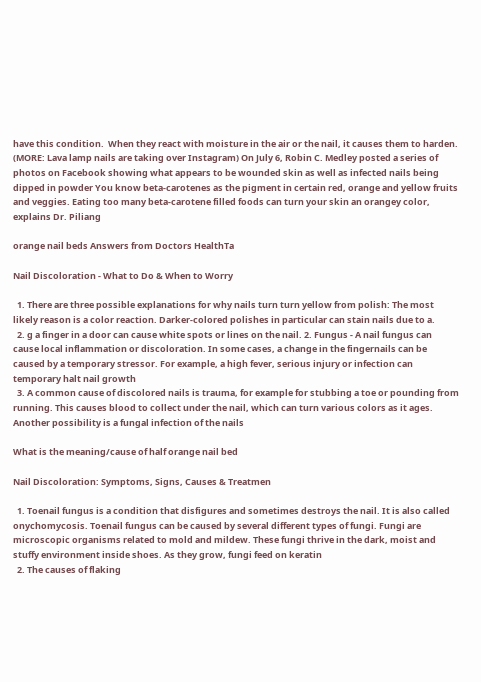have this condition.  When they react with moisture in the air or the nail, it causes them to harden. (MORE: Lava lamp nails are taking over Instagram) On July 6, Robin C. Medley posted a series of photos on Facebook showing what appears to be wounded skin as well as infected nails being dipped in powder You know beta-carotenes as the pigment in certain red, orange and yellow fruits and veggies. Eating too many beta-carotene filled foods can turn your skin an orangey color, explains Dr. Piliang

orange nail beds Answers from Doctors HealthTa

Nail Discoloration - What to Do & When to Worry

  1. There are three possible explanations for why nails turn turn yellow from polish: The most likely reason is a color reaction. Darker-colored polishes in particular can stain nails due to a.
  2. g a finger in a door can cause white spots or lines on the nail. 2. Fungus - A nail fungus can cause local inflammation or discoloration. In some cases, a change in the fingernails can be caused by a temporary stressor. For example, a high fever, serious injury or infection can temporary halt nail growth
  3. A common cause of discolored nails is trauma, for example for stubbing a toe or pounding from running. This causes blood to collect under the nail, which can turn various colors as it ages. Another possibility is a fungal infection of the nails

What is the meaning/cause of half orange nail bed

Nail Discoloration: Symptoms, Signs, Causes & Treatmen

  1. Toenail fungus is a condition that disfigures and sometimes destroys the nail. It is also called onychomycosis. Toenail fungus can be caused by several different types of fungi. Fungi are microscopic organisms related to mold and mildew. These fungi thrive in the dark, moist and stuffy environment inside shoes. As they grow, fungi feed on keratin
  2. The causes of flaking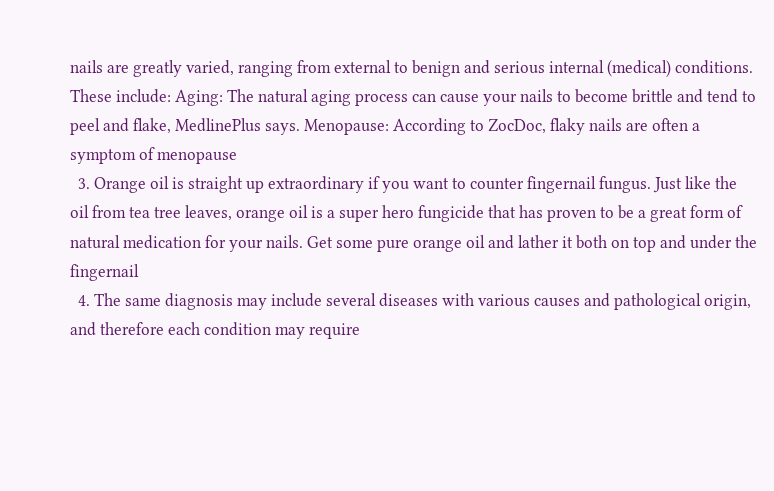nails are greatly varied, ranging from external to benign and serious internal (medical) conditions. These include: Aging: The natural aging process can cause your nails to become brittle and tend to peel and flake, MedlinePlus says. Menopause: According to ZocDoc, flaky nails are often a symptom of menopause
  3. Orange oil is straight up extraordinary if you want to counter fingernail fungus. Just like the oil from tea tree leaves, orange oil is a super hero fungicide that has proven to be a great form of natural medication for your nails. Get some pure orange oil and lather it both on top and under the fingernail
  4. The same diagnosis may include several diseases with various causes and pathological origin, and therefore each condition may require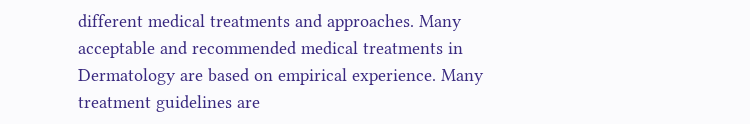different medical treatments and approaches. Many acceptable and recommended medical treatments in Dermatology are based on empirical experience. Many treatment guidelines are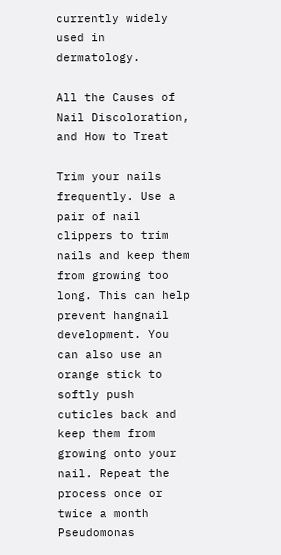currently widely used in dermatology.

All the Causes of Nail Discoloration, and How to Treat

Trim your nails frequently. Use a pair of nail clippers to trim nails and keep them from growing too long. This can help prevent hangnail development. You can also use an orange stick to softly push cuticles back and keep them from growing onto your nail. Repeat the process once or twice a month Pseudomonas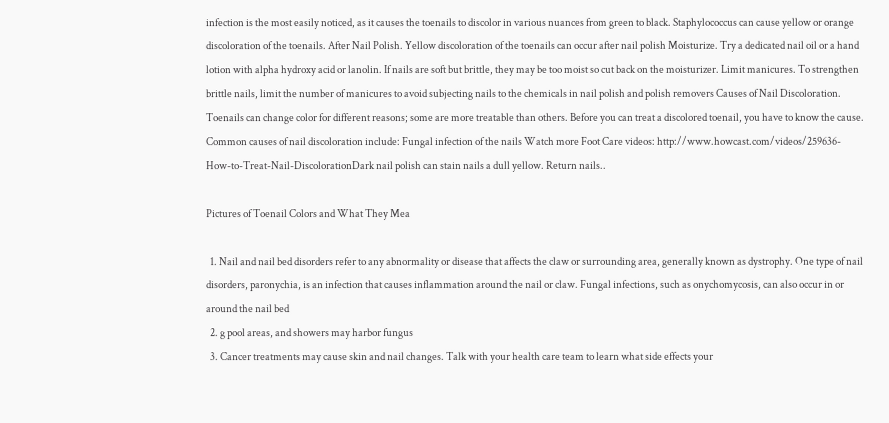infection is the most easily noticed, as it causes the toenails to discolor in various nuances from green to black. Staphylococcus can cause yellow or orange discoloration of the toenails. After Nail Polish. Yellow discoloration of the toenails can occur after nail polish Moisturize. Try a dedicated nail oil or a hand lotion with alpha hydroxy acid or lanolin. If nails are soft but brittle, they may be too moist so cut back on the moisturizer. Limit manicures. To strengthen brittle nails, limit the number of manicures to avoid subjecting nails to the chemicals in nail polish and polish removers Causes of Nail Discoloration. Toenails can change color for different reasons; some are more treatable than others. Before you can treat a discolored toenail, you have to know the cause. Common causes of nail discoloration include: Fungal infection of the nails Watch more Foot Care videos: http://www.howcast.com/videos/259636-How-to-Treat-Nail-DiscolorationDark nail polish can stain nails a dull yellow. Return nails..

Pictures of Toenail Colors and What They Mea

  1. Nail and nail bed disorders refer to any abnormality or disease that affects the claw or surrounding area, generally known as dystrophy. One type of nail disorders, paronychia, is an infection that causes inflammation around the nail or claw. Fungal infections, such as onychomycosis, can also occur in or around the nail bed
  2. g pool areas, and showers may harbor fungus
  3. Cancer treatments may cause skin and nail changes. Talk with your health care team to learn what side effects your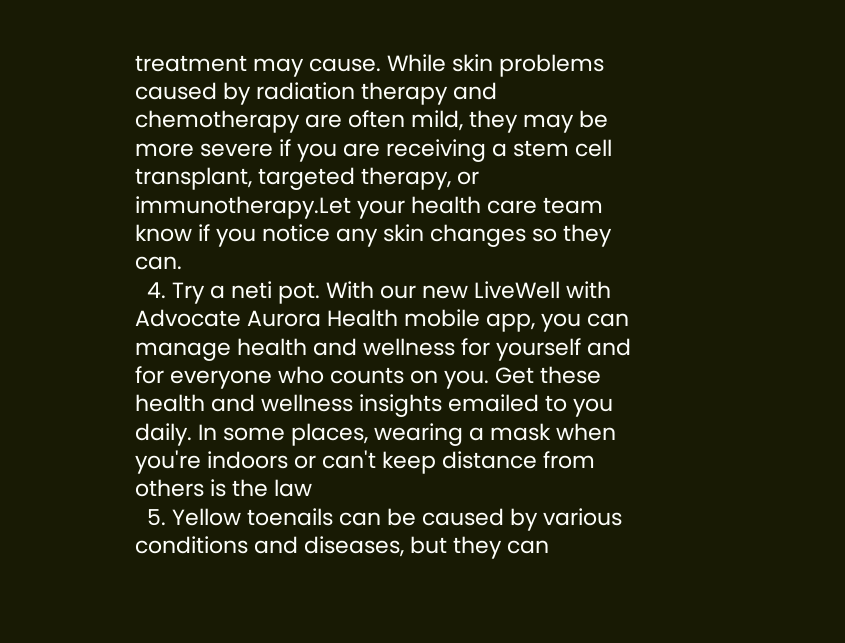treatment may cause. While skin problems caused by radiation therapy and chemotherapy are often mild, they may be more severe if you are receiving a stem cell transplant, targeted therapy, or immunotherapy.Let your health care team know if you notice any skin changes so they can.
  4. Try a neti pot. With our new LiveWell with Advocate Aurora Health mobile app, you can manage health and wellness for yourself and for everyone who counts on you. Get these health and wellness insights emailed to you daily. In some places, wearing a mask when you're indoors or can't keep distance from others is the law
  5. Yellow toenails can be caused by various conditions and diseases, but they can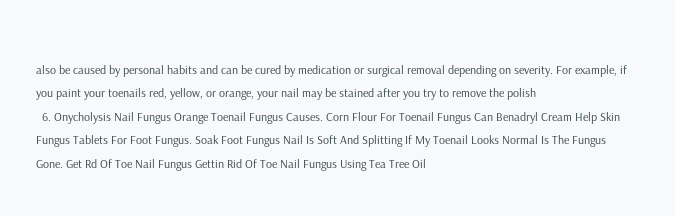also be caused by personal habits and can be cured by medication or surgical removal depending on severity. For example, if you paint your toenails red, yellow, or orange, your nail may be stained after you try to remove the polish
  6. Onycholysis Nail Fungus Orange Toenail Fungus Causes. Corn Flour For Toenail Fungus Can Benadryl Cream Help Skin Fungus Tablets For Foot Fungus. Soak Foot Fungus Nail Is Soft And Splitting If My Toenail Looks Normal Is The Fungus Gone. Get Rd Of Toe Nail Fungus Gettin Rid Of Toe Nail Fungus Using Tea Tree Oil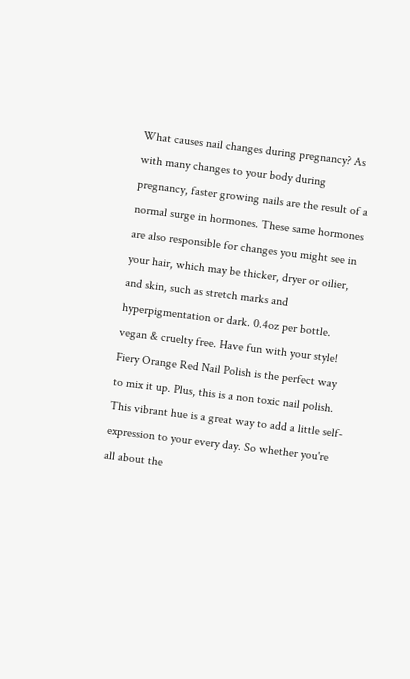What causes nail changes during pregnancy? As with many changes to your body during pregnancy, faster growing nails are the result of a normal surge in hormones. These same hormones are also responsible for changes you might see in your hair, which may be thicker, dryer or oilier, and skin, such as stretch marks and hyperpigmentation or dark. 0.4oz per bottle. vegan & cruelty free. Have fun with your style! Fiery Orange Red Nail Polish is the perfect way to mix it up. Plus, this is a non toxic nail polish. This vibrant hue is a great way to add a little self-expression to your every day. So whether you're all about the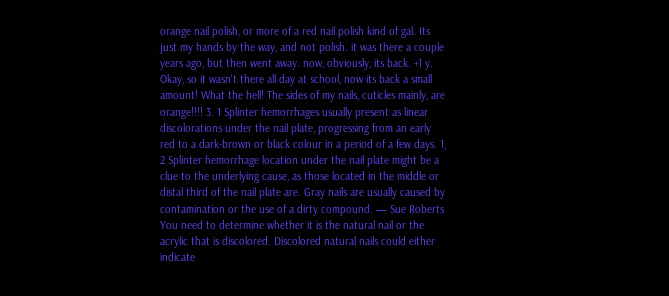orange nail polish, or more of a red nail polish kind of gal. Its just my hands by the way, and not polish. it was there a couple years ago, but then went away. now, obviously, its back. +1 y. Okay, so it wasn't there all day at school, now its back a small amount! What the hell! The sides of my nails, cuticles mainly, are orange!!!! 3. 1 Splinter hemorrhages usually present as linear discolorations under the nail plate, progressing from an early red to a dark-brown or black colour in a period of a few days. 1, 2 Splinter hemorrhage location under the nail plate might be a clue to the underlying cause, as those located in the middle or distal third of the nail plate are. Gray nails are usually caused by contamination or the use of a dirty compound. — Sue Roberts You need to determine whether it is the natural nail or the acrylic that is discolored. Discolored natural nails could either indicate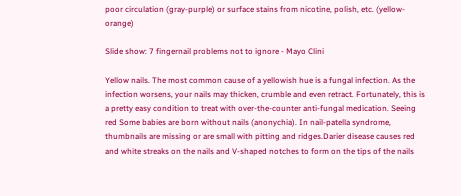poor circulation (gray-purple) or surface stains from nicotine, polish, etc. (yellow-orange)

Slide show: 7 fingernail problems not to ignore - Mayo Clini

Yellow nails. The most common cause of a yellowish hue is a fungal infection. As the infection worsens, your nails may thicken, crumble and even retract. Fortunately, this is a pretty easy condition to treat with over-the-counter anti-fungal medication. Seeing red Some babies are born without nails (anonychia). In nail-patella syndrome, thumbnails are missing or are small with pitting and ridges.Darier disease causes red and white streaks on the nails and V-shaped notches to form on the tips of the nails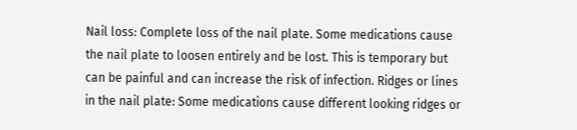Nail loss: Complete loss of the nail plate. Some medications cause the nail plate to loosen entirely and be lost. This is temporary but can be painful and can increase the risk of infection. Ridges or lines in the nail plate: Some medications cause different looking ridges or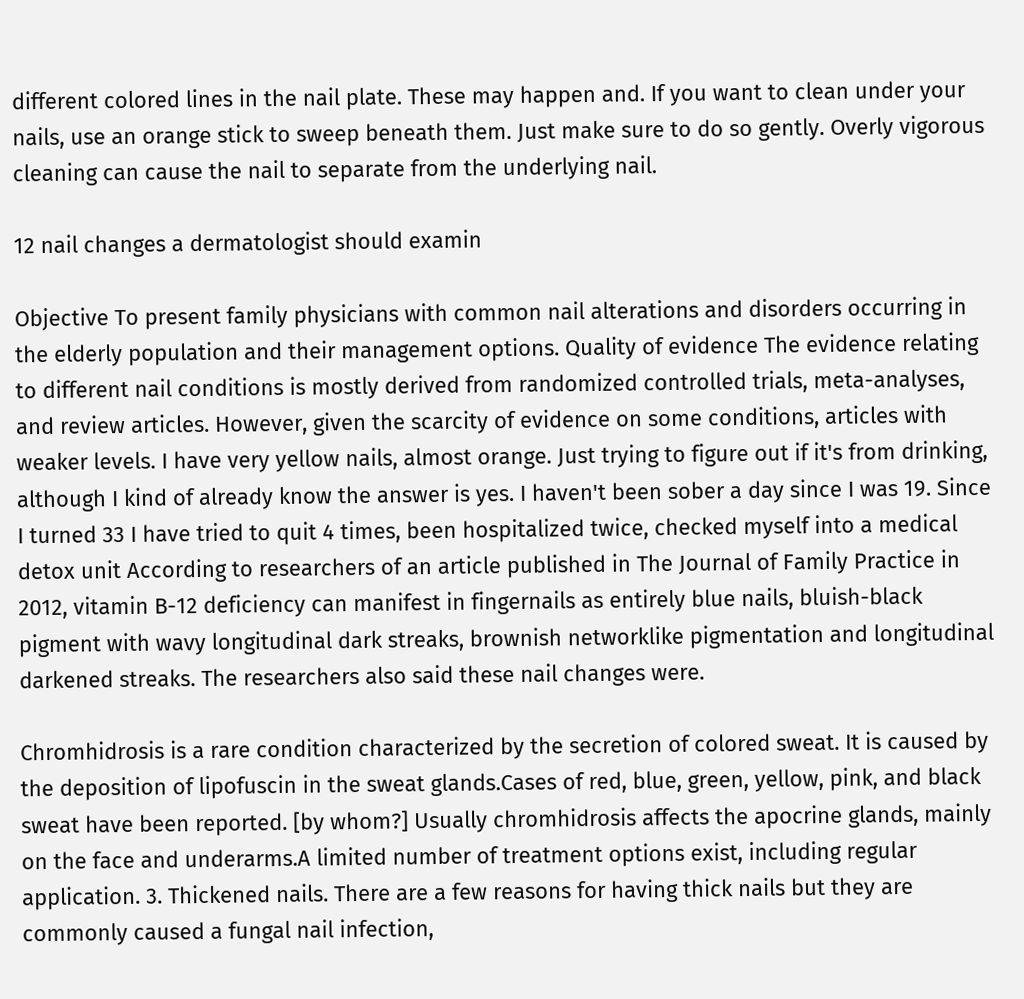different colored lines in the nail plate. These may happen and. If you want to clean under your nails, use an orange stick to sweep beneath them. Just make sure to do so gently. Overly vigorous cleaning can cause the nail to separate from the underlying nail.

12 nail changes a dermatologist should examin

Objective To present family physicians with common nail alterations and disorders occurring in the elderly population and their management options. Quality of evidence The evidence relating to different nail conditions is mostly derived from randomized controlled trials, meta-analyses, and review articles. However, given the scarcity of evidence on some conditions, articles with weaker levels. I have very yellow nails, almost orange. Just trying to figure out if it's from drinking, although I kind of already know the answer is yes. I haven't been sober a day since I was 19. Since I turned 33 I have tried to quit 4 times, been hospitalized twice, checked myself into a medical detox unit According to researchers of an article published in The Journal of Family Practice in 2012, vitamin B-12 deficiency can manifest in fingernails as entirely blue nails, bluish-black pigment with wavy longitudinal dark streaks, brownish networklike pigmentation and longitudinal darkened streaks. The researchers also said these nail changes were.

Chromhidrosis is a rare condition characterized by the secretion of colored sweat. It is caused by the deposition of lipofuscin in the sweat glands.Cases of red, blue, green, yellow, pink, and black sweat have been reported. [by whom?] Usually chromhidrosis affects the apocrine glands, mainly on the face and underarms.A limited number of treatment options exist, including regular application. 3. Thickened nails. There are a few reasons for having thick nails but they are commonly caused a fungal nail infection,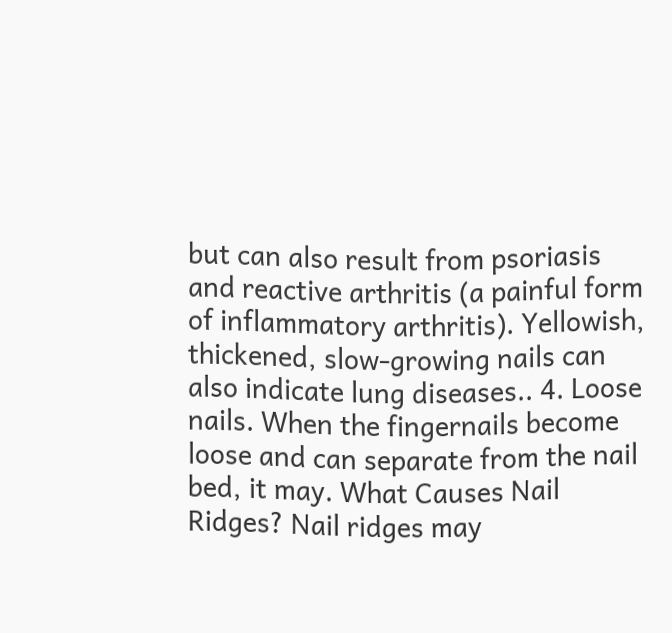but can also result from psoriasis and reactive arthritis (a painful form of inflammatory arthritis). Yellowish, thickened, slow-growing nails can also indicate lung diseases.. 4. Loose nails. When the fingernails become loose and can separate from the nail bed, it may. What Causes Nail Ridges? Nail ridges may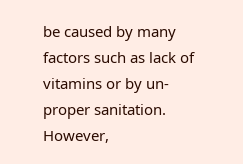be caused by many factors such as lack of vitamins or by un-proper sanitation. However,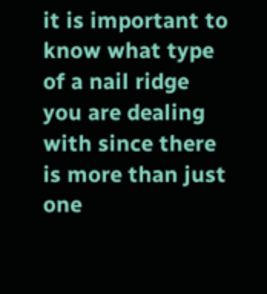it is important to know what type of a nail ridge you are dealing with since there is more than just one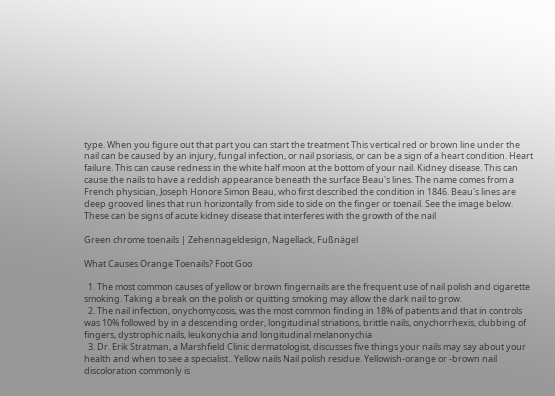type. When you figure out that part you can start the treatment This vertical red or brown line under the nail can be caused by an injury, fungal infection, or nail psoriasis, or can be a sign of a heart condition. Heart failure. This can cause redness in the white half moon at the bottom of your nail. Kidney disease. This can cause the nails to have a reddish appearance beneath the surface Beau's lines. The name comes from a French physician, Joseph Honore Simon Beau, who first described the condition in 1846. Beau's lines are deep grooved lines that run horizontally from side to side on the finger or toenail. See the image below. These can be signs of acute kidney disease that interferes with the growth of the nail

Green chrome toenails | Zehennageldesign, Nagellack, Fußnägel

What Causes Orange Toenails? Foot Goo

  1. The most common causes of yellow or brown fingernails are the frequent use of nail polish and cigarette smoking. Taking a break on the polish or quitting smoking may allow the dark nail to grow.
  2. The nail infection, onychomycosis, was the most common finding in 18% of patients and that in controls was 10% followed by in a descending order, longitudinal striations, brittle nails, onychorrhexis, clubbing of fingers, dystrophic nails, leukonychia and longitudinal melanonychia
  3. Dr. Erik Stratman, a Marshfield Clinic dermatologist, discusses five things your nails may say about your health and when to see a specialist.. Yellow nails Nail polish residue. Yellowish-orange or -brown nail discoloration commonly is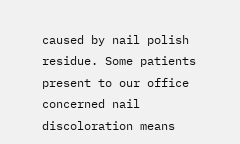caused by nail polish residue. Some patients present to our office concerned nail discoloration means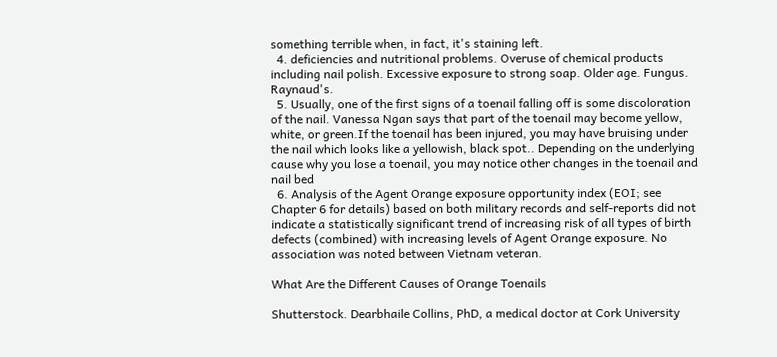something terrible when, in fact, it's staining left.
  4. deficiencies and nutritional problems. Overuse of chemical products including nail polish. Excessive exposure to strong soap. Older age. Fungus. Raynaud's.
  5. Usually, one of the first signs of a toenail falling off is some discoloration of the nail. Vanessa Ngan says that part of the toenail may become yellow, white, or green.If the toenail has been injured, you may have bruising under the nail which looks like a yellowish, black spot.. Depending on the underlying cause why you lose a toenail, you may notice other changes in the toenail and nail bed
  6. Analysis of the Agent Orange exposure opportunity index (EOI; see Chapter 6 for details) based on both military records and self-reports did not indicate a statistically significant trend of increasing risk of all types of birth defects (combined) with increasing levels of Agent Orange exposure. No association was noted between Vietnam veteran.

What Are the Different Causes of Orange Toenails

Shutterstock. Dearbhaile Collins, PhD, a medical doctor at Cork University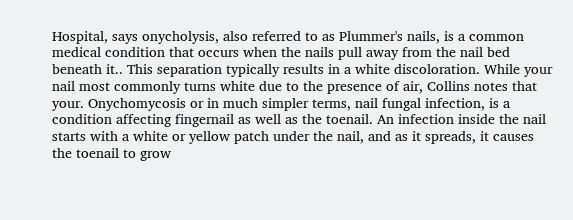Hospital, says onycholysis, also referred to as Plummer's nails, is a common medical condition that occurs when the nails pull away from the nail bed beneath it.. This separation typically results in a white discoloration. While your nail most commonly turns white due to the presence of air, Collins notes that your. Onychomycosis or in much simpler terms, nail fungal infection, is a condition affecting fingernail as well as the toenail. An infection inside the nail starts with a white or yellow patch under the nail, and as it spreads, it causes the toenail to grow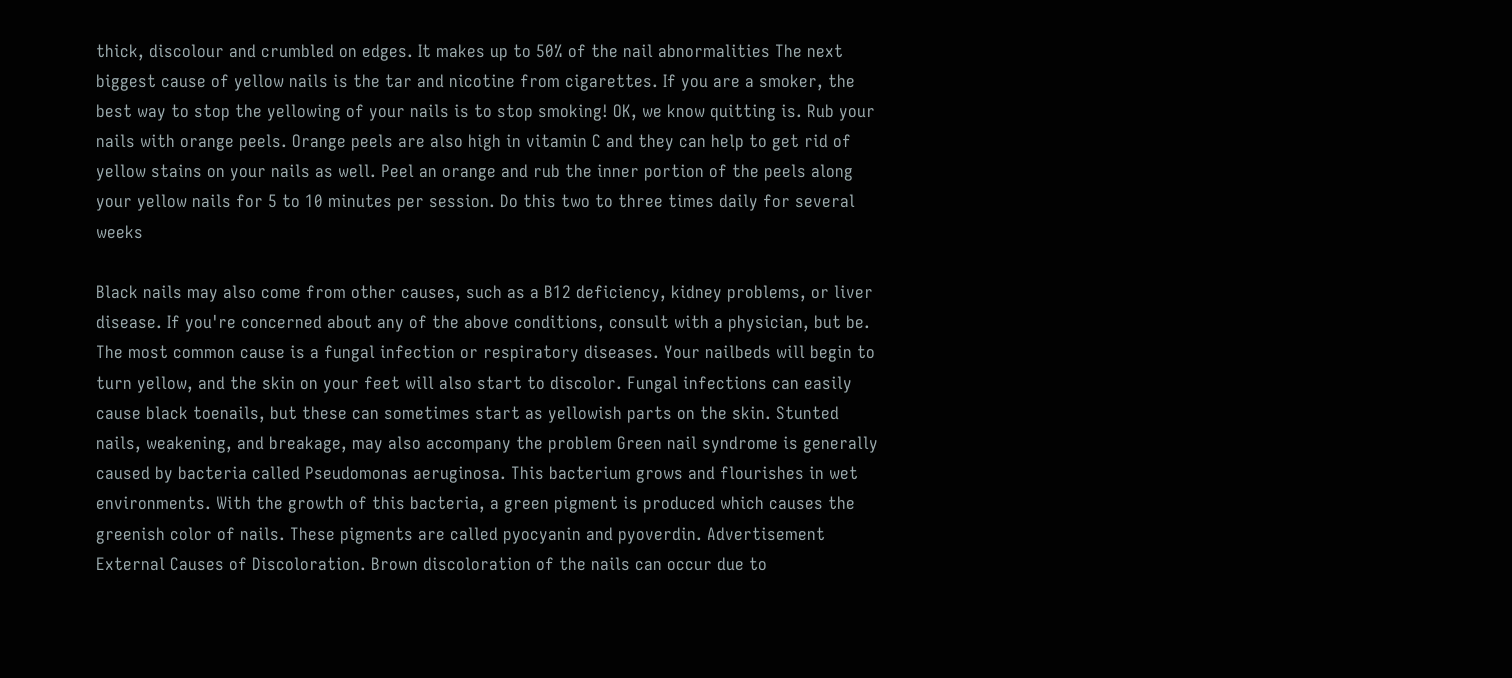thick, discolour and crumbled on edges. It makes up to 50% of the nail abnormalities The next biggest cause of yellow nails is the tar and nicotine from cigarettes. If you are a smoker, the best way to stop the yellowing of your nails is to stop smoking! OK, we know quitting is. Rub your nails with orange peels. Orange peels are also high in vitamin C and they can help to get rid of yellow stains on your nails as well. Peel an orange and rub the inner portion of the peels along your yellow nails for 5 to 10 minutes per session. Do this two to three times daily for several weeks

Black nails may also come from other causes, such as a B12 deficiency, kidney problems, or liver disease. If you're concerned about any of the above conditions, consult with a physician, but be. The most common cause is a fungal infection or respiratory diseases. Your nailbeds will begin to turn yellow, and the skin on your feet will also start to discolor. Fungal infections can easily cause black toenails, but these can sometimes start as yellowish parts on the skin. Stunted nails, weakening, and breakage, may also accompany the problem Green nail syndrome is generally caused by bacteria called Pseudomonas aeruginosa. This bacterium grows and flourishes in wet environments. With the growth of this bacteria, a green pigment is produced which causes the greenish color of nails. These pigments are called pyocyanin and pyoverdin. Advertisement External Causes of Discoloration. Brown discoloration of the nails can occur due to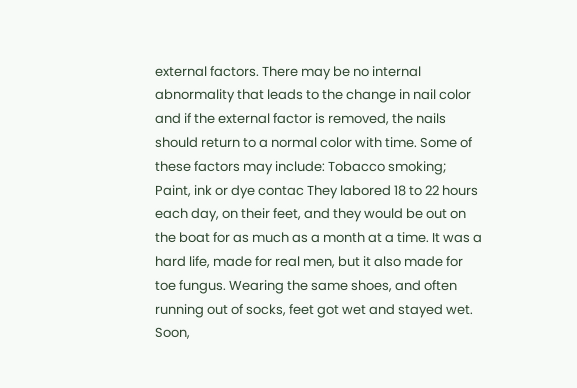external factors. There may be no internal abnormality that leads to the change in nail color and if the external factor is removed, the nails should return to a normal color with time. Some of these factors may include: Tobacco smoking; Paint, ink or dye contac They labored 18 to 22 hours each day, on their feet, and they would be out on the boat for as much as a month at a time. It was a hard life, made for real men, but it also made for toe fungus. Wearing the same shoes, and often running out of socks, feet got wet and stayed wet. Soon,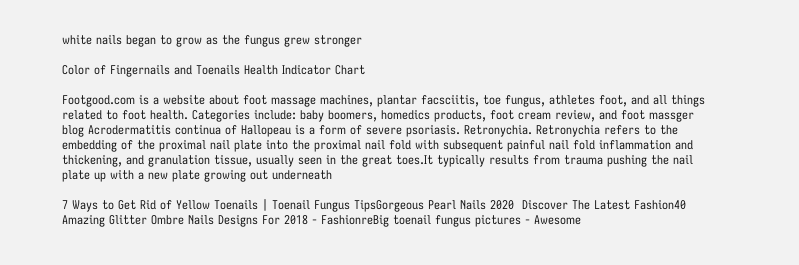white nails began to grow as the fungus grew stronger

Color of Fingernails and Toenails Health Indicator Chart

Footgood.com is a website about foot massage machines, plantar facsciitis, toe fungus, athletes foot, and all things related to foot health. Categories include: baby boomers, homedics products, foot cream review, and foot massger blog Acrodermatitis continua of Hallopeau is a form of severe psoriasis. Retronychia. Retronychia refers to the embedding of the proximal nail plate into the proximal nail fold with subsequent painful nail fold inflammation and thickening, and granulation tissue, usually seen in the great toes.It typically results from trauma pushing the nail plate up with a new plate growing out underneath

7 Ways to Get Rid of Yellow Toenails | Toenail Fungus TipsGorgeous Pearl Nails 2020  Discover The Latest Fashion40 Amazing Glitter Ombre Nails Designs For 2018 - FashionreBig toenail fungus pictures - Awesome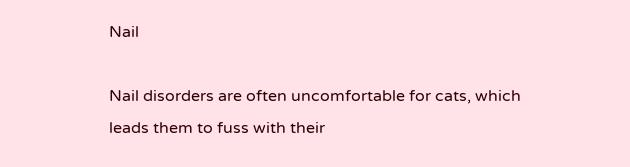Nail

Nail disorders are often uncomfortable for cats, which leads them to fuss with their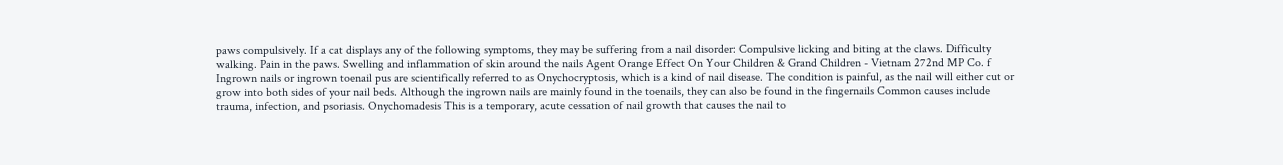paws compulsively. If a cat displays any of the following symptoms, they may be suffering from a nail disorder: Compulsive licking and biting at the claws. Difficulty walking. Pain in the paws. Swelling and inflammation of skin around the nails Agent Orange Effect On Your Children & Grand Children - Vietnam 272nd MP Co. f Ingrown nails or ingrown toenail pus are scientifically referred to as Onychocryptosis, which is a kind of nail disease. The condition is painful, as the nail will either cut or grow into both sides of your nail beds. Although the ingrown nails are mainly found in the toenails, they can also be found in the fingernails Common causes include trauma, infection, and psoriasis. Onychomadesis This is a temporary, acute cessation of nail growth that causes the nail to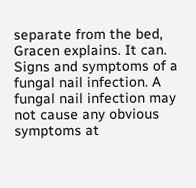separate from the bed, Gracen explains. It can. Signs and symptoms of a fungal nail infection. A fungal nail infection may not cause any obvious symptoms at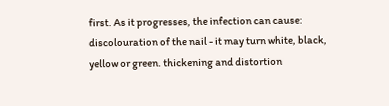first. As it progresses, the infection can cause: discolouration of the nail - it may turn white, black, yellow or green. thickening and distortion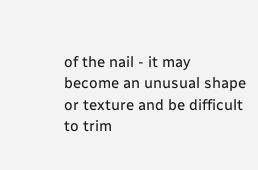of the nail - it may become an unusual shape or texture and be difficult to trim